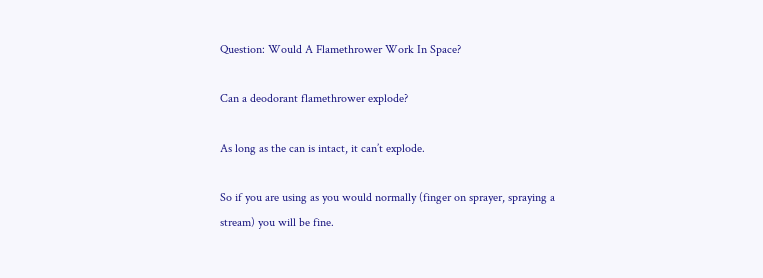Question: Would A Flamethrower Work In Space?

Can a deodorant flamethrower explode?

As long as the can is intact, it can’t explode.

So if you are using as you would normally (finger on sprayer, spraying a stream) you will be fine.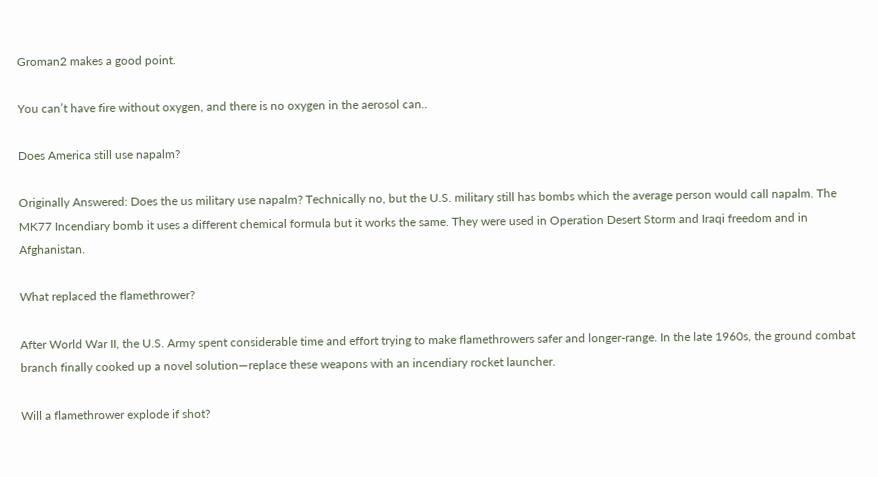Groman2 makes a good point.

You can’t have fire without oxygen, and there is no oxygen in the aerosol can..

Does America still use napalm?

Originally Answered: Does the us military use napalm? Technically no, but the U.S. military still has bombs which the average person would call napalm. The MK77 Incendiary bomb it uses a different chemical formula but it works the same. They were used in Operation Desert Storm and Iraqi freedom and in Afghanistan.

What replaced the flamethrower?

After World War II, the U.S. Army spent considerable time and effort trying to make flamethrowers safer and longer-range. In the late 1960s, the ground combat branch finally cooked up a novel solution—replace these weapons with an incendiary rocket launcher.

Will a flamethrower explode if shot?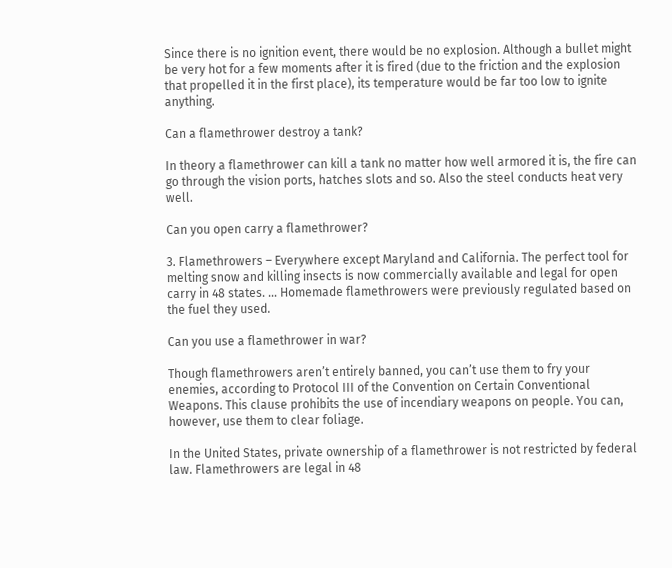Since there is no ignition event, there would be no explosion. Although a bullet might be very hot for a few moments after it is fired (due to the friction and the explosion that propelled it in the first place), its temperature would be far too low to ignite anything.

Can a flamethrower destroy a tank?

In theory a flamethrower can kill a tank no matter how well armored it is, the fire can go through the vision ports, hatches slots and so. Also the steel conducts heat very well.

Can you open carry a flamethrower?

3. Flamethrowers – Everywhere except Maryland and California. The perfect tool for melting snow and killing insects is now commercially available and legal for open carry in 48 states. … Homemade flamethrowers were previously regulated based on the fuel they used.

Can you use a flamethrower in war?

Though flamethrowers aren’t entirely banned, you can’t use them to fry your enemies, according to Protocol III of the Convention on Certain Conventional Weapons. This clause prohibits the use of incendiary weapons on people. You can, however, use them to clear foliage.

In the United States, private ownership of a flamethrower is not restricted by federal law. Flamethrowers are legal in 48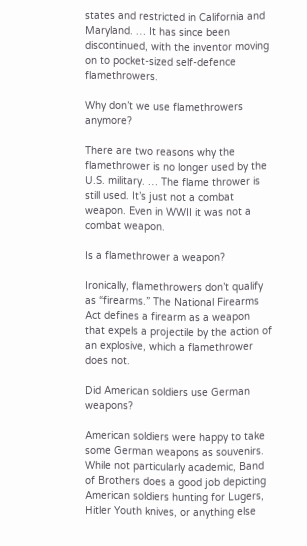states and restricted in California and Maryland. … It has since been discontinued, with the inventor moving on to pocket-sized self-defence flamethrowers.

Why don’t we use flamethrowers anymore?

There are two reasons why the flamethrower is no longer used by the U.S. military. … The flame thrower is still used. It’s just not a combat weapon. Even in WWII it was not a combat weapon.

Is a flamethrower a weapon?

Ironically, flamethrowers don’t qualify as “firearms.” The National Firearms Act defines a firearm as a weapon that expels a projectile by the action of an explosive, which a flamethrower does not.

Did American soldiers use German weapons?

American soldiers were happy to take some German weapons as souvenirs. While not particularly academic, Band of Brothers does a good job depicting American soldiers hunting for Lugers, Hitler Youth knives, or anything else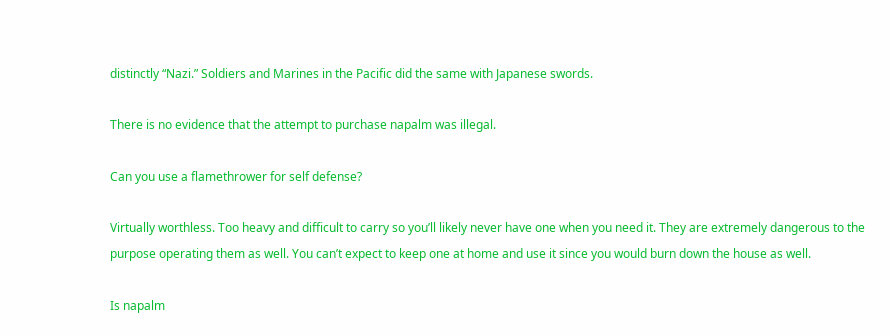distinctly “Nazi.” Soldiers and Marines in the Pacific did the same with Japanese swords.

There is no evidence that the attempt to purchase napalm was illegal.

Can you use a flamethrower for self defense?

Virtually worthless. Too heavy and difficult to carry so you’ll likely never have one when you need it. They are extremely dangerous to the purpose operating them as well. You can’t expect to keep one at home and use it since you would burn down the house as well.

Is napalm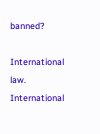banned?

International law. International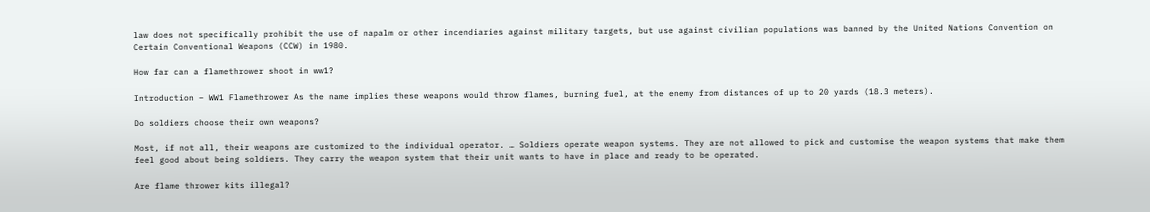law does not specifically prohibit the use of napalm or other incendiaries against military targets, but use against civilian populations was banned by the United Nations Convention on Certain Conventional Weapons (CCW) in 1980.

How far can a flamethrower shoot in ww1?

Introduction – WW1 Flamethrower As the name implies these weapons would throw flames, burning fuel, at the enemy from distances of up to 20 yards (18.3 meters).

Do soldiers choose their own weapons?

Most, if not all, their weapons are customized to the individual operator. … Soldiers operate weapon systems. They are not allowed to pick and customise the weapon systems that make them feel good about being soldiers. They carry the weapon system that their unit wants to have in place and ready to be operated.

Are flame thrower kits illegal?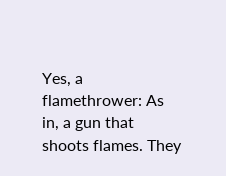Yes, a flamethrower: As in, a gun that shoots flames. They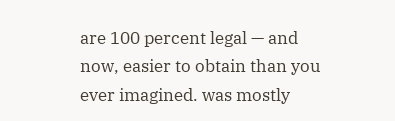are 100 percent legal — and now, easier to obtain than you ever imagined. was mostly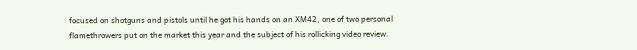focused on shotguns and pistols until he got his hands on an XM42, one of two personal flamethrowers put on the market this year and the subject of his rollicking video review.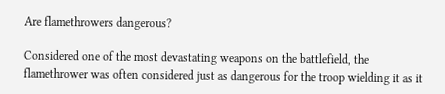Are flamethrowers dangerous?

Considered one of the most devastating weapons on the battlefield, the flamethrower was often considered just as dangerous for the troop wielding it as it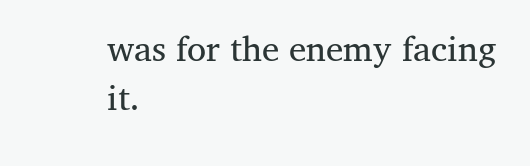was for the enemy facing it.